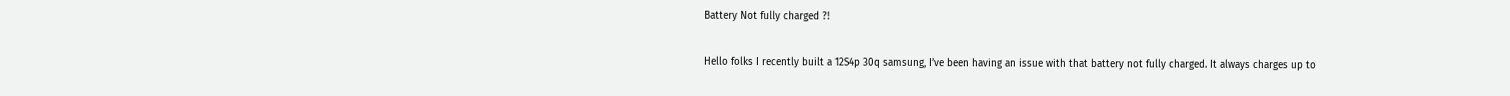Battery Not fully charged ?!

Hello folks I recently built a 12S4p 30q samsung, I’ve been having an issue with that battery not fully charged. It always charges up to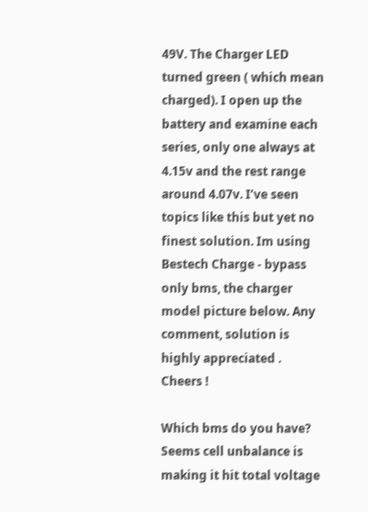49V. The Charger LED turned green ( which mean charged). I open up the battery and examine each series, only one always at 4.15v and the rest range around 4.07v. I’ve seen topics like this but yet no finest solution. Im using Bestech Charge - bypass only bms, the charger model picture below. Any comment, solution is highly appreciated . Cheers !

Which bms do you have? Seems cell unbalance is making it hit total voltage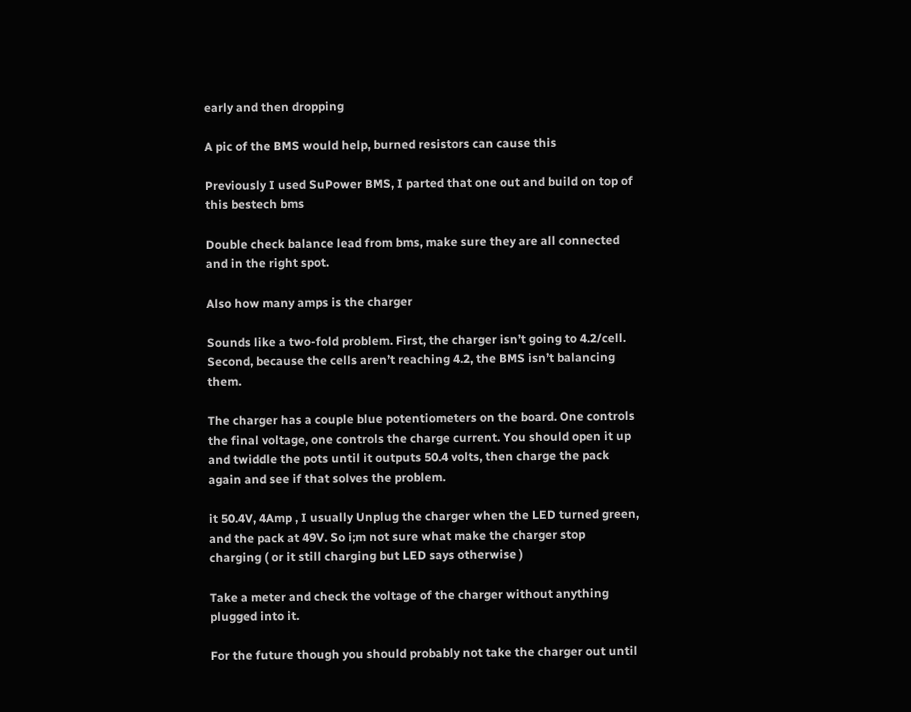early and then dropping

A pic of the BMS would help, burned resistors can cause this

Previously I used SuPower BMS, I parted that one out and build on top of this bestech bms

Double check balance lead from bms, make sure they are all connected and in the right spot.

Also how many amps is the charger

Sounds like a two-fold problem. First, the charger isn’t going to 4.2/cell. Second, because the cells aren’t reaching 4.2, the BMS isn’t balancing them.

The charger has a couple blue potentiometers on the board. One controls the final voltage, one controls the charge current. You should open it up and twiddle the pots until it outputs 50.4 volts, then charge the pack again and see if that solves the problem.

it 50.4V, 4Amp , I usually Unplug the charger when the LED turned green, and the pack at 49V. So i;m not sure what make the charger stop charging ( or it still charging but LED says otherwise )

Take a meter and check the voltage of the charger without anything plugged into it.

For the future though you should probably not take the charger out until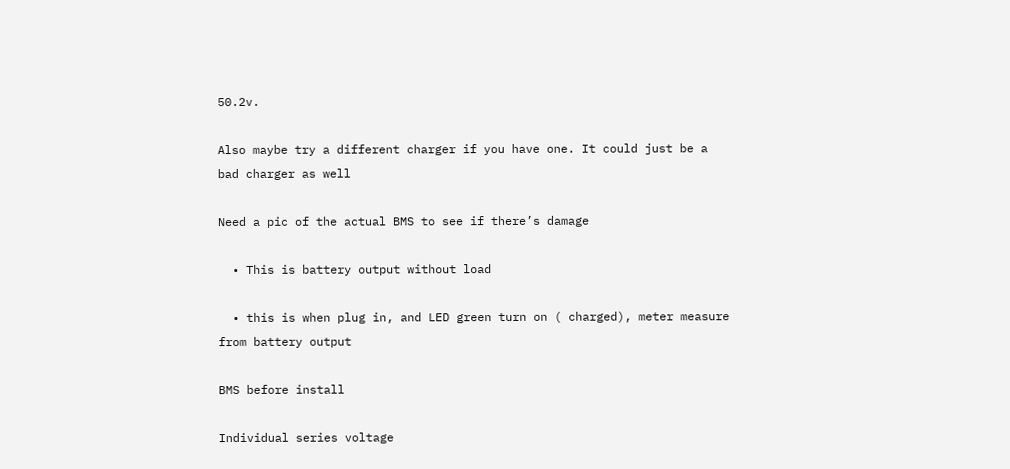50.2v.

Also maybe try a different charger if you have one. It could just be a bad charger as well

Need a pic of the actual BMS to see if there’s damage

  • This is battery output without load

  • this is when plug in, and LED green turn on ( charged), meter measure from battery output

BMS before install

Individual series voltage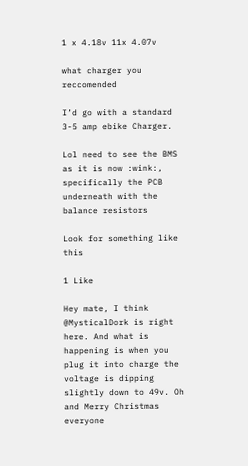1 x 4.18v 11x 4.07v

what charger you reccomended

I’d go with a standard 3-5 amp ebike Charger.

Lol need to see the BMS as it is now :wink:, specifically the PCB underneath with the balance resistors

Look for something like this

1 Like

Hey mate, I think @MysticalDork is right here. And what is happening is when you plug it into charge the voltage is dipping slightly down to 49v. Oh and Merry Christmas everyone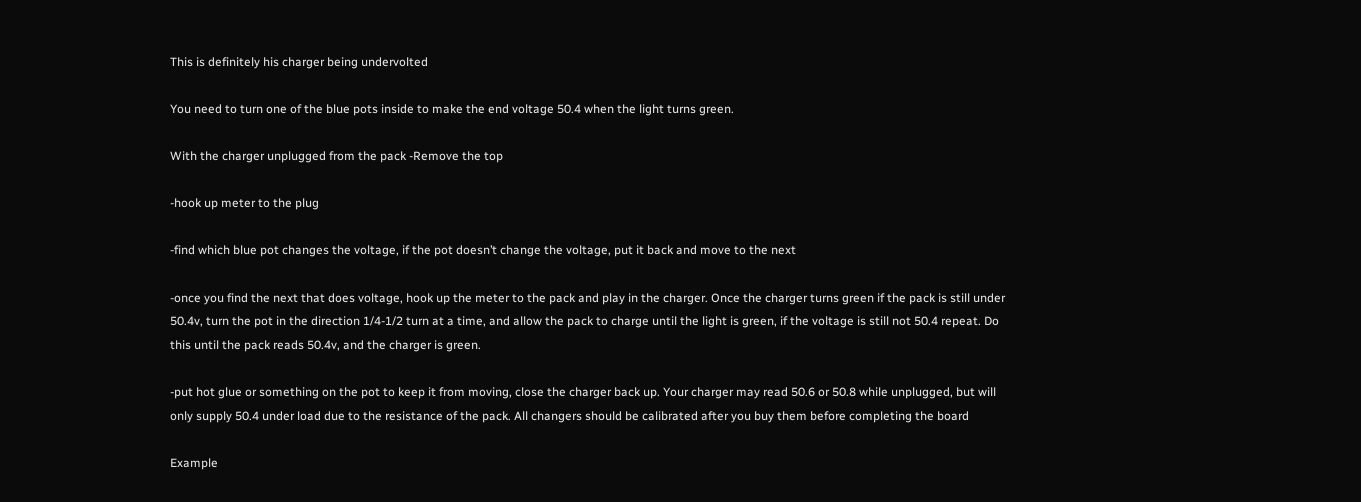This is definitely his charger being undervolted

You need to turn one of the blue pots inside to make the end voltage 50.4 when the light turns green.

With the charger unplugged from the pack -Remove the top

-hook up meter to the plug

-find which blue pot changes the voltage, if the pot doesn’t change the voltage, put it back and move to the next

-once you find the next that does voltage, hook up the meter to the pack and play in the charger. Once the charger turns green if the pack is still under 50.4v, turn the pot in the direction 1/4-1/2 turn at a time, and allow the pack to charge until the light is green, if the voltage is still not 50.4 repeat. Do this until the pack reads 50.4v, and the charger is green.

-put hot glue or something on the pot to keep it from moving, close the charger back up. Your charger may read 50.6 or 50.8 while unplugged, but will only supply 50.4 under load due to the resistance of the pack. All changers should be calibrated after you buy them before completing the board

Example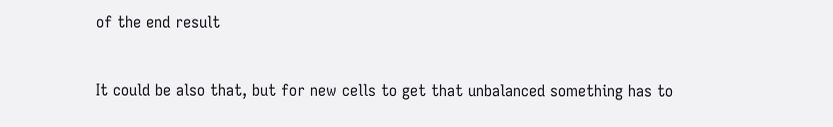of the end result


It could be also that, but for new cells to get that unbalanced something has to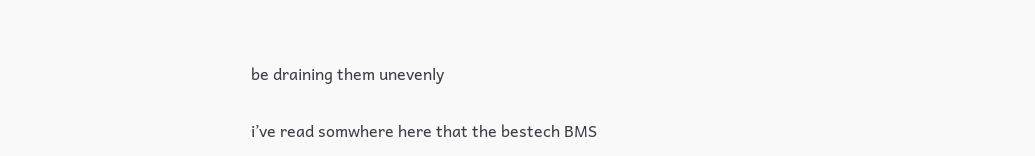be draining them unevenly

i’ve read somwhere here that the bestech BMS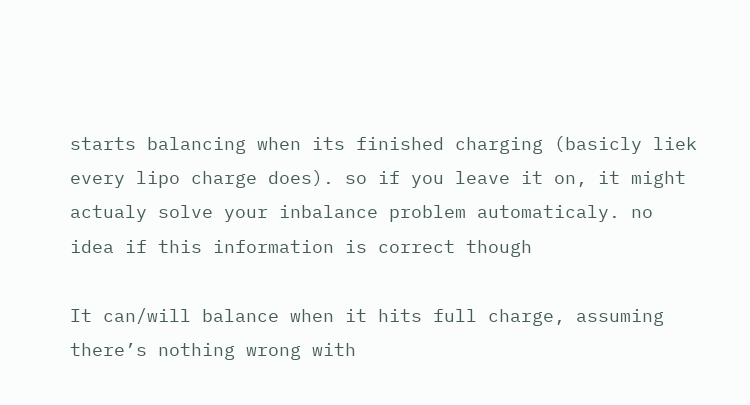starts balancing when its finished charging (basicly liek every lipo charge does). so if you leave it on, it might actualy solve your inbalance problem automaticaly. no idea if this information is correct though

It can/will balance when it hits full charge, assuming there’s nothing wrong with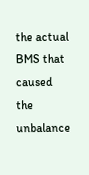the actual BMS that caused the unbalance